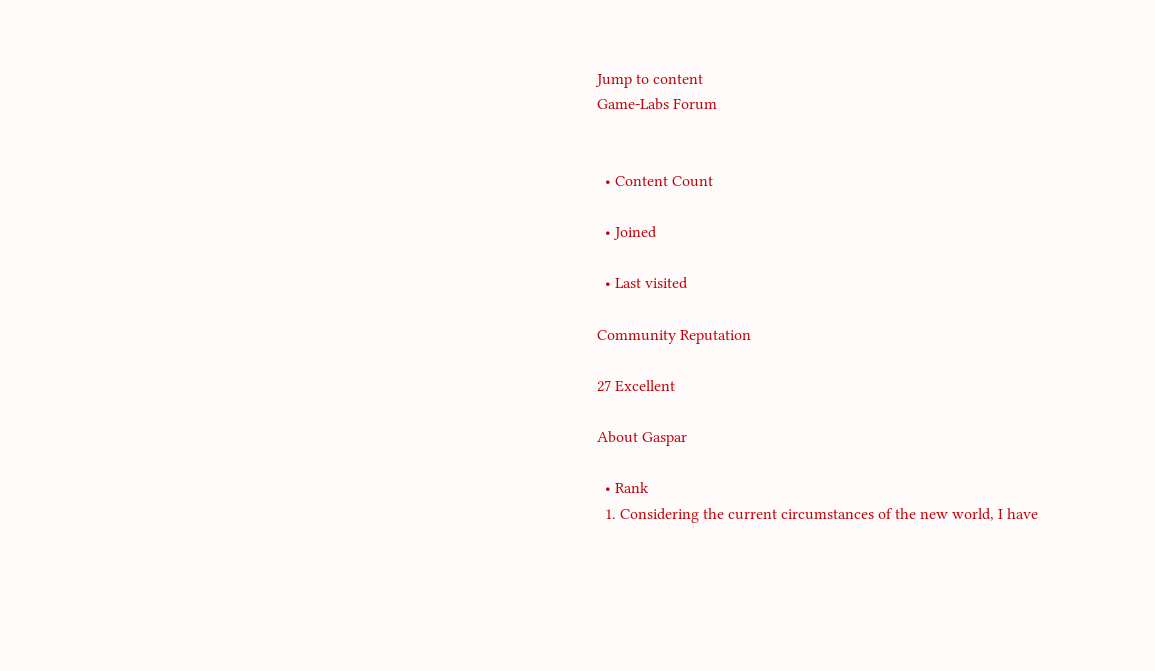Jump to content
Game-Labs Forum


  • Content Count

  • Joined

  • Last visited

Community Reputation

27 Excellent

About Gaspar

  • Rank
  1. Considering the current circumstances of the new world, I have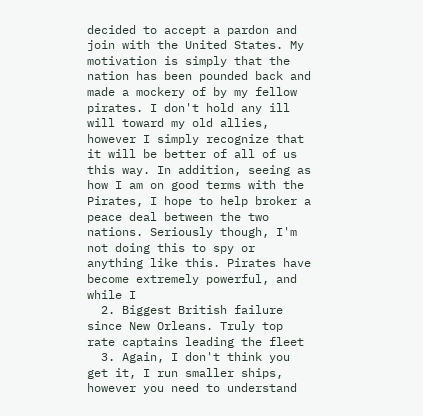decided to accept a pardon and join with the United States. My motivation is simply that the nation has been pounded back and made a mockery of by my fellow pirates. I don't hold any ill will toward my old allies, however I simply recognize that it will be better of all of us this way. In addition, seeing as how I am on good terms with the Pirates, I hope to help broker a peace deal between the two nations. Seriously though, I'm not doing this to spy or anything like this. Pirates have become extremely powerful, and while I
  2. Biggest British failure since New Orleans. Truly top rate captains leading the fleet
  3. Again, I don't think you get it, I run smaller ships, however you need to understand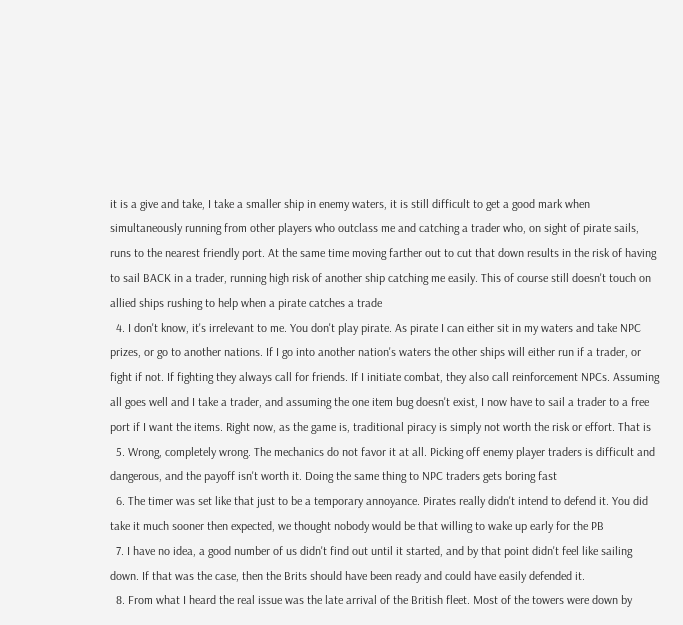it is a give and take, I take a smaller ship in enemy waters, it is still difficult to get a good mark when simultaneously running from other players who outclass me and catching a trader who, on sight of pirate sails, runs to the nearest friendly port. At the same time moving farther out to cut that down results in the risk of having to sail BACK in a trader, running high risk of another ship catching me easily. This of course still doesn't touch on allied ships rushing to help when a pirate catches a trade
  4. I don't know, it's irrelevant to me. You don't play pirate. As pirate I can either sit in my waters and take NPC prizes, or go to another nations. If I go into another nation's waters the other ships will either run if a trader, or fight if not. If fighting they always call for friends. If I initiate combat, they also call reinforcement NPCs. Assuming all goes well and I take a trader, and assuming the one item bug doesn't exist, I now have to sail a trader to a free port if I want the items. Right now, as the game is, traditional piracy is simply not worth the risk or effort. That is
  5. Wrong, completely wrong. The mechanics do not favor it at all. Picking off enemy player traders is difficult and dangerous, and the payoff isn't worth it. Doing the same thing to NPC traders gets boring fast
  6. The timer was set like that just to be a temporary annoyance. Pirates really didn't intend to defend it. You did take it much sooner then expected, we thought nobody would be that willing to wake up early for the PB
  7. I have no idea, a good number of us didn't find out until it started, and by that point didn't feel like sailing down. If that was the case, then the Brits should have been ready and could have easily defended it.
  8. From what I heard the real issue was the late arrival of the British fleet. Most of the towers were down by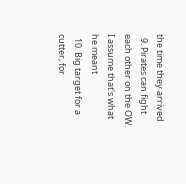the time they arrived
  9. Pirates can fight each other on the OW. I assume that's what he meant
  10. Big target for a cutter, for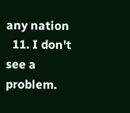any nation
  11. I don't see a problem.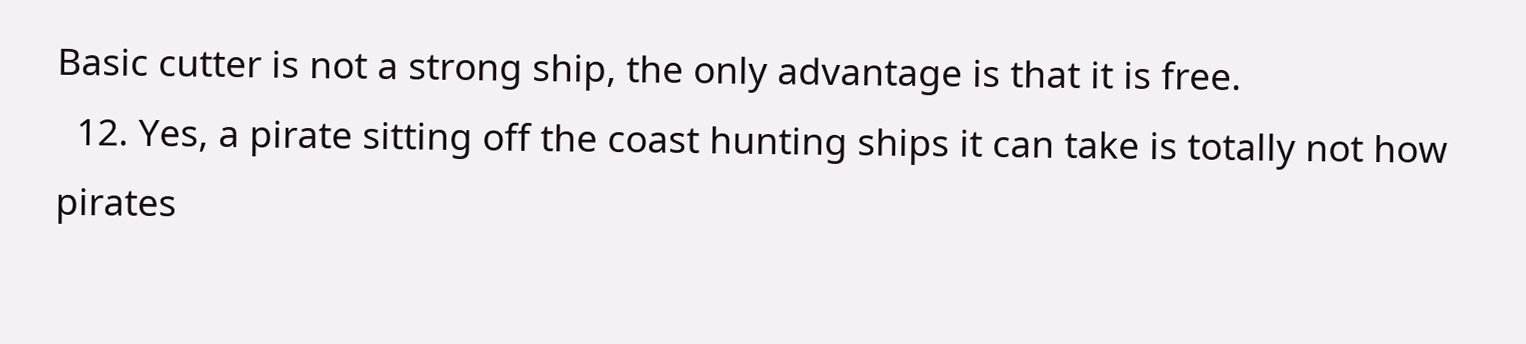Basic cutter is not a strong ship, the only advantage is that it is free.
  12. Yes, a pirate sitting off the coast hunting ships it can take is totally not how pirates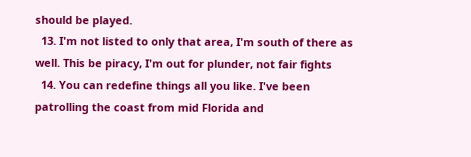should be played.
  13. I'm not listed to only that area, I'm south of there as well. This be piracy, I'm out for plunder, not fair fights
  14. You can redefine things all you like. I've been patrolling the coast from mid Florida and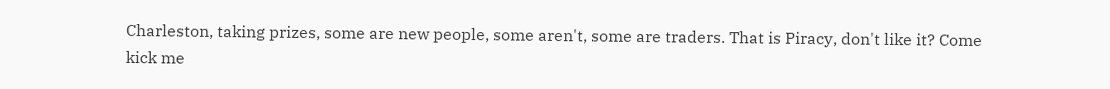Charleston, taking prizes, some are new people, some aren't, some are traders. That is Piracy, don't like it? Come kick me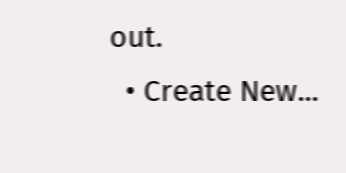out.
  • Create New...